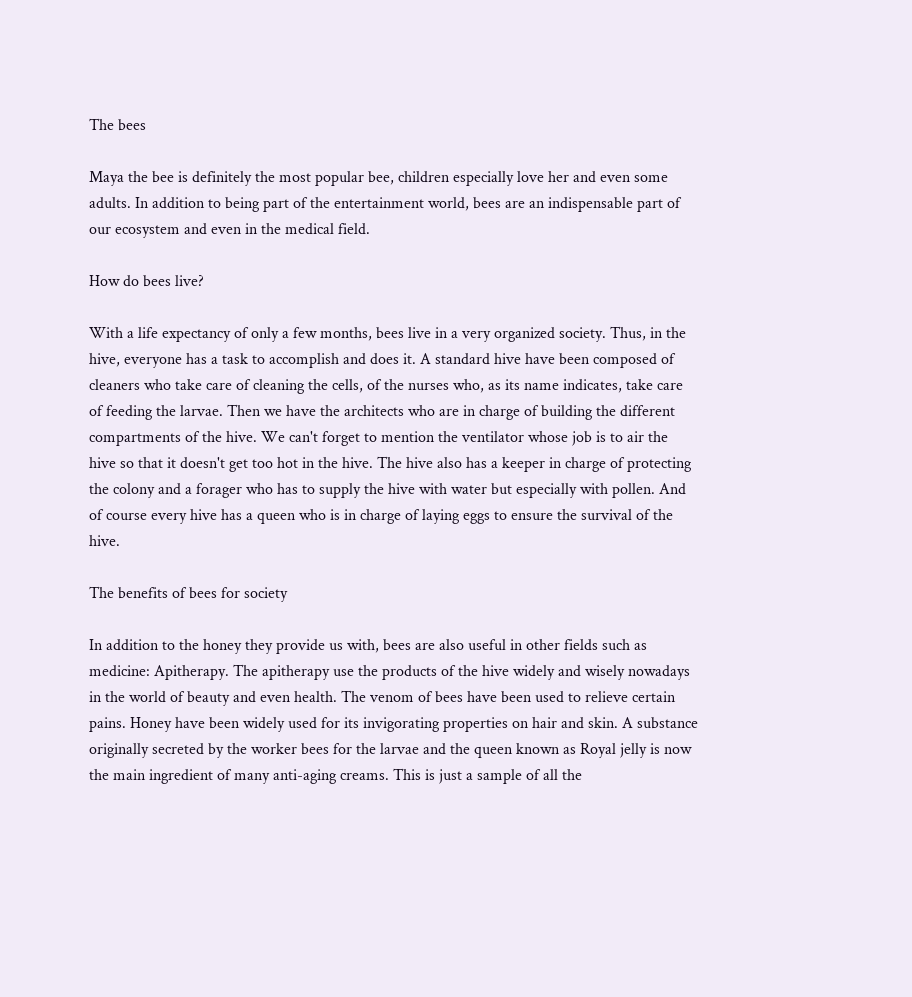The bees

Maya the bee is definitely the most popular bee, children especially love her and even some adults. In addition to being part of the entertainment world, bees are an indispensable part of our ecosystem and even in the medical field.

How do bees live?

With a life expectancy of only a few months, bees live in a very organized society. Thus, in the hive, everyone has a task to accomplish and does it. A standard hive have been composed of cleaners who take care of cleaning the cells, of the nurses who, as its name indicates, take care of feeding the larvae. Then we have the architects who are in charge of building the different compartments of the hive. We can't forget to mention the ventilator whose job is to air the hive so that it doesn't get too hot in the hive. The hive also has a keeper in charge of protecting the colony and a forager who has to supply the hive with water but especially with pollen. And of course every hive has a queen who is in charge of laying eggs to ensure the survival of the hive.

The benefits of bees for society

In addition to the honey they provide us with, bees are also useful in other fields such as medicine: Apitherapy. The apitherapy use the products of the hive widely and wisely nowadays in the world of beauty and even health. The venom of bees have been used to relieve certain pains. Honey have been widely used for its invigorating properties on hair and skin. A substance originally secreted by the worker bees for the larvae and the queen known as Royal jelly is now the main ingredient of many anti-aging creams. This is just a sample of all the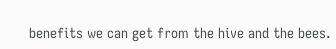benefits we can get from the hive and the bees.